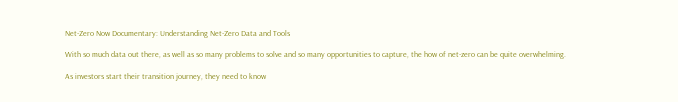Net-Zero Now Documentary: Understanding Net-Zero Data and Tools

With so much data out there, as well as so many problems to solve and so many opportunities to capture, the how of net-zero can be quite overwhelming.

As investors start their transition journey, they need to know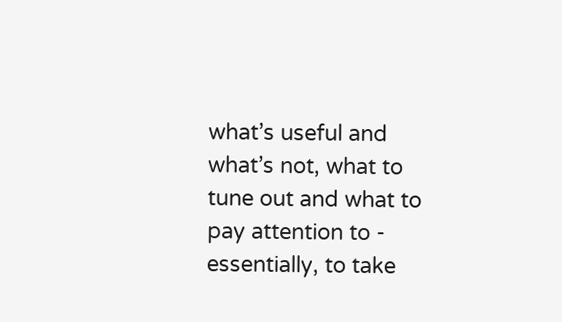what’s useful and what’s not, what to tune out and what to pay attention to - essentially, to take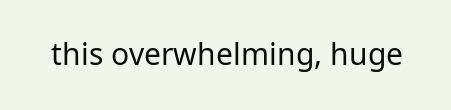this overwhelming, huge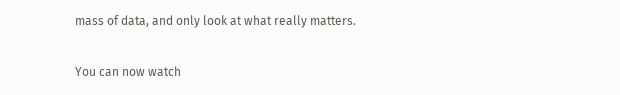mass of data, and only look at what really matters.

You can now watch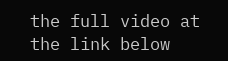the full video at the link below